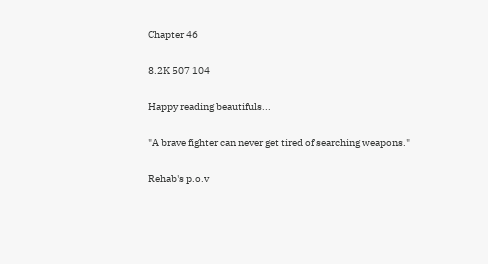Chapter 46

8.2K 507 104

Happy reading beautifuls...

"A brave fighter can never get tired of searching weapons."

Rehab's p.o.v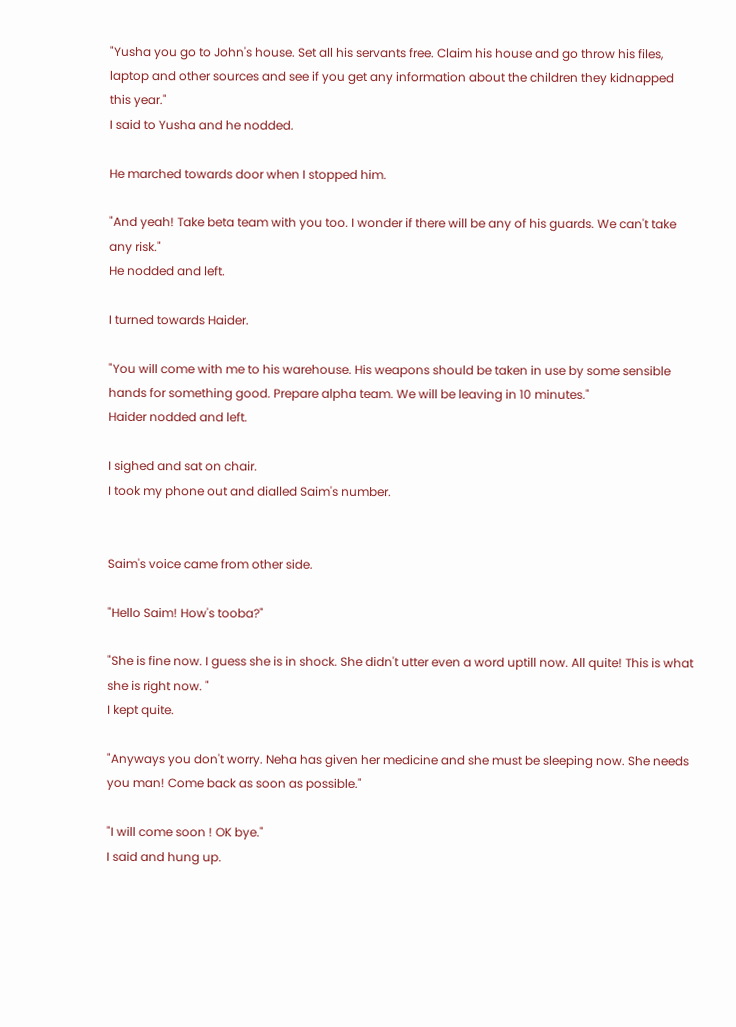"Yusha you go to John's house. Set all his servants free. Claim his house and go throw his files, laptop and other sources and see if you get any information about the children they kidnapped this year."
I said to Yusha and he nodded.

He marched towards door when I stopped him.

"And yeah! Take beta team with you too. I wonder if there will be any of his guards. We can't take any risk."
He nodded and left.

I turned towards Haider.

"You will come with me to his warehouse. His weapons should be taken in use by some sensible hands for something good. Prepare alpha team. We will be leaving in 10 minutes."
Haider nodded and left.

I sighed and sat on chair.
I took my phone out and dialled Saim's number.


Saim's voice came from other side.

"Hello Saim! How's tooba?"

"She is fine now. I guess she is in shock. She didn't utter even a word uptill now. All quite! This is what she is right now. "
I kept quite.

"Anyways you don't worry. Neha has given her medicine and she must be sleeping now. She needs you man! Come back as soon as possible."

"I will come soon ! OK bye."
I said and hung up.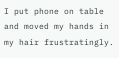I put phone on table and moved my hands in my hair frustratingly.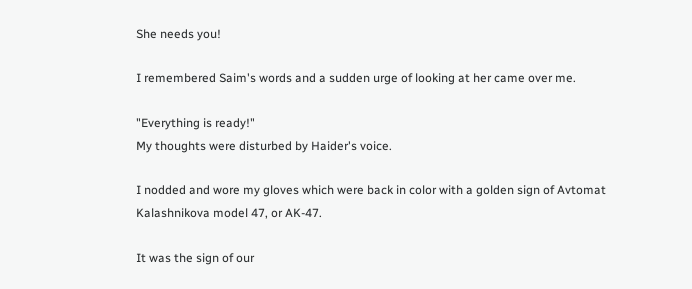She needs you!

I remembered Saim's words and a sudden urge of looking at her came over me.

"Everything is ready!"
My thoughts were disturbed by Haider's voice.

I nodded and wore my gloves which were back in color with a golden sign of Avtomat Kalashnikova model 47, or AK-47.

It was the sign of our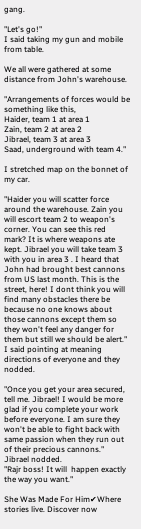gang.

"Let's go!"
I said taking my gun and mobile from table.

We all were gathered at some distance from John's warehouse.

"Arrangements of forces would be something like this,
Haider, team 1 at area 1
Zain, team 2 at area 2
Jibrael, team 3 at area 3
Saad, underground with team 4."

I stretched map on the bonnet of my car.

"Haider you will scatter force around the warehouse. Zain you will escort team 2 to weapon's corner. You can see this red  mark? It is where weapons ate kept. Jibrael you will take team 3 with you in area 3 . I heard that John had brought best cannons from US last month. This is the street, here! I dont think you will find many obstacles there be because no one knows about those cannons except them so they won't feel any danger for them but still we should be alert."
I said pointing at meaning directions of everyone and they nodded.

"Once you get your area secured, tell me. Jibrael! I would be more glad if you complete your work before everyone. I am sure they won't be able to fight back with same passion when they run out of their precious cannons."
Jibrael nodded.
"Rajr boss! It will  happen exactly the way you want."

She Was Made For Him✔Where stories live. Discover now